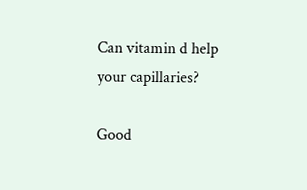Can vitamin d help your capillaries?

Good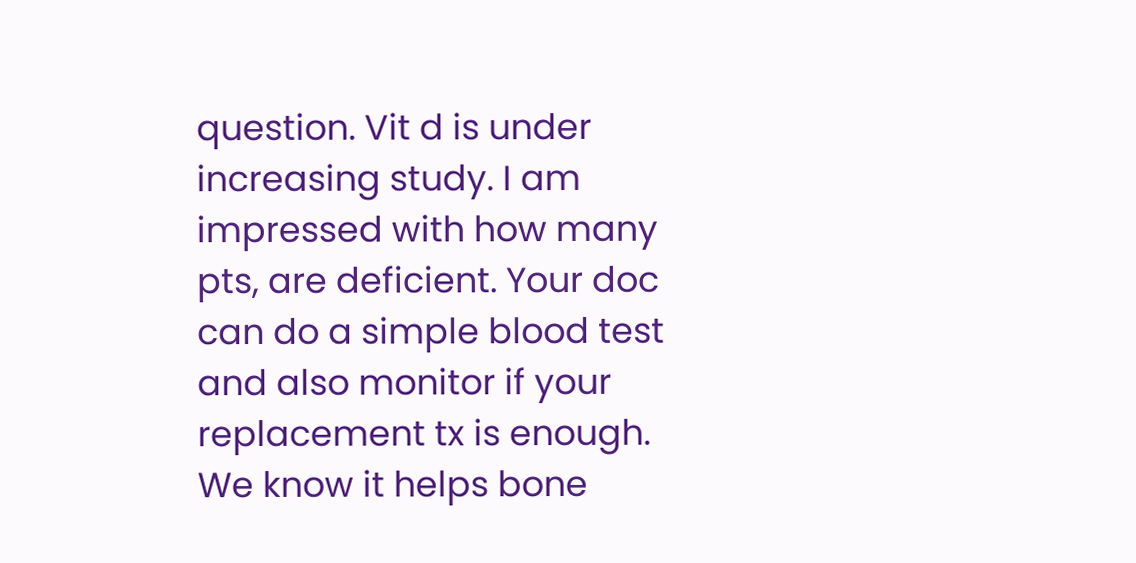question. Vit d is under increasing study. I am impressed with how many pts, are deficient. Your doc can do a simple blood test and also monitor if your replacement tx is enough. We know it helps bone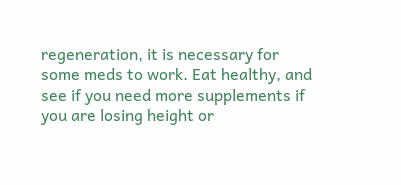regeneration, it is necessary for some meds to work. Eat healthy, and see if you need more supplements if you are losing height or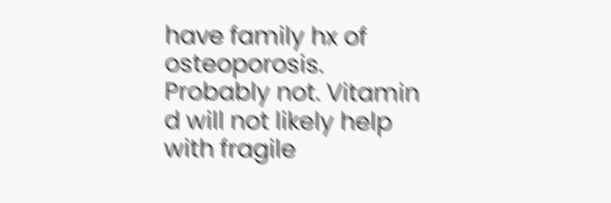have family hx of osteoporosis.
Probably not. Vitamin d will not likely help with fragile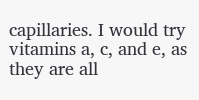capillaries. I would try vitamins a, c, and e, as they are all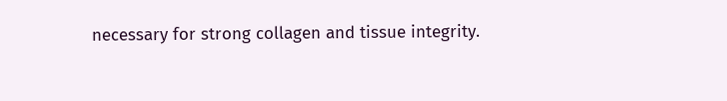necessary for strong collagen and tissue integrity.